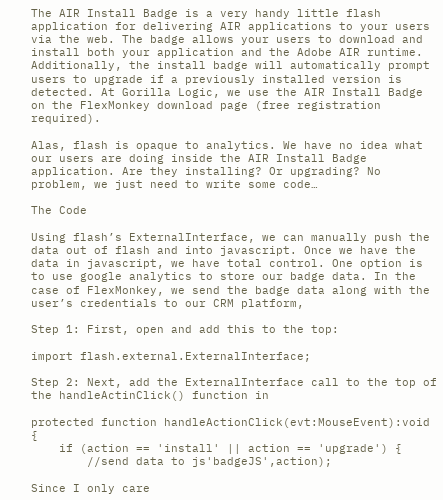The AIR Install Badge is a very handy little flash application for delivering AIR applications to your users via the web. The badge allows your users to download and install both your application and the Adobe AIR runtime. Additionally, the install badge will automatically prompt users to upgrade if a previously installed version is detected. At Gorilla Logic, we use the AIR Install Badge on the FlexMonkey download page (free registration required).

Alas, flash is opaque to analytics. We have no idea what our users are doing inside the AIR Install Badge application. Are they installing? Or upgrading? No problem, we just need to write some code…

The Code

Using flash’s ExternalInterface, we can manually push the data out of flash and into javascript. Once we have the data in javascript, we have total control. One option is to use google analytics to store our badge data. In the case of FlexMonkey, we send the badge data along with the user’s credentials to our CRM platform,

Step 1: First, open and add this to the top:

import flash.external.ExternalInterface;

Step 2: Next, add the ExternalInterface call to the top of the handleActinClick() function in

protected function handleActionClick(evt:MouseEvent):void {
    if (action == 'install' || action == 'upgrade') {
        //send data to js'badgeJS',action);

Since I only care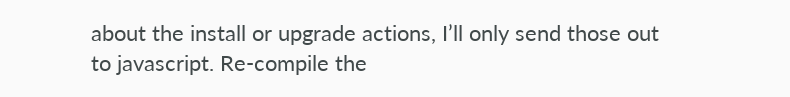about the install or upgrade actions, I’ll only send those out to javascript. Re-compile the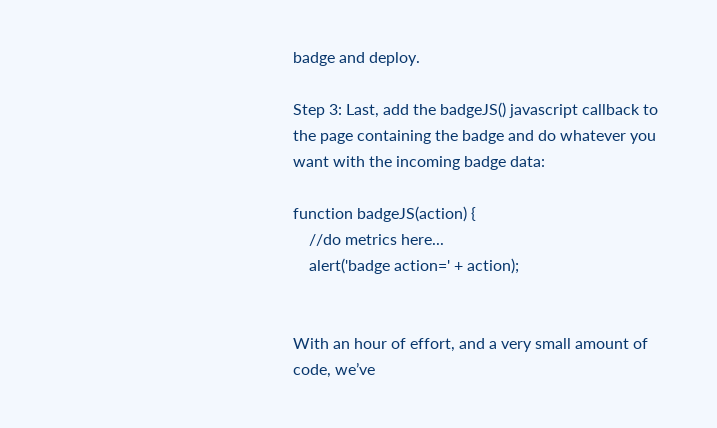badge and deploy.

Step 3: Last, add the badgeJS() javascript callback to the page containing the badge and do whatever you want with the incoming badge data:

function badgeJS(action) {
    //do metrics here...
    alert('badge action=' + action);


With an hour of effort, and a very small amount of code, we’ve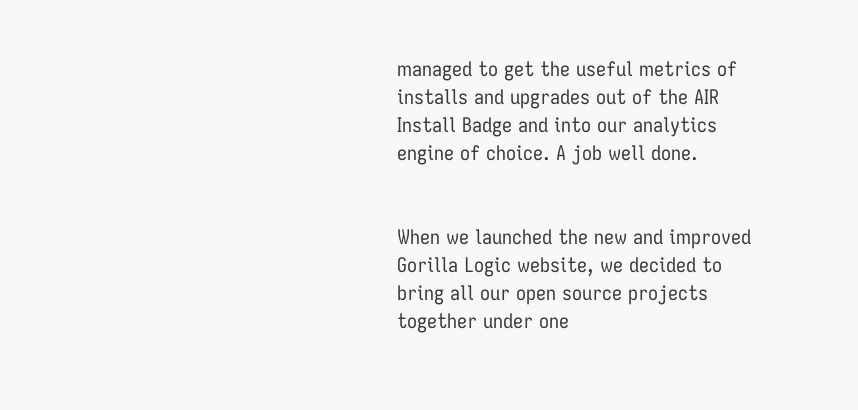managed to get the useful metrics of installs and upgrades out of the AIR Install Badge and into our analytics engine of choice. A job well done.


When we launched the new and improved Gorilla Logic website, we decided to bring all our open source projects together under one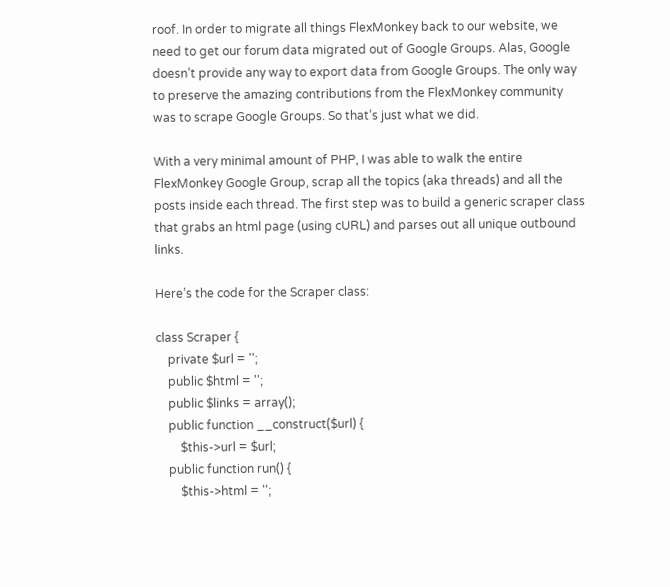roof. In order to migrate all things FlexMonkey back to our website, we need to get our forum data migrated out of Google Groups. Alas, Google doesn’t provide any way to export data from Google Groups. The only way to preserve the amazing contributions from the FlexMonkey community was to scrape Google Groups. So that’s just what we did.

With a very minimal amount of PHP, I was able to walk the entire FlexMonkey Google Group, scrap all the topics (aka threads) and all the posts inside each thread. The first step was to build a generic scraper class that grabs an html page (using cURL) and parses out all unique outbound links.

Here’s the code for the Scraper class:

class Scraper {
    private $url = '';
    public $html = '';
    public $links = array();
    public function __construct($url) {
        $this->url = $url;
    public function run() {
        $this->html = '';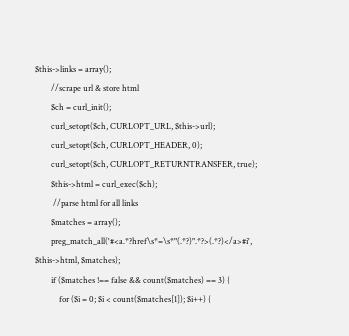$this->links = array();
        //scrape url & store html
        $ch = curl_init();
        curl_setopt($ch, CURLOPT_URL, $this->url);
        curl_setopt($ch, CURLOPT_HEADER, 0);
        curl_setopt($ch, CURLOPT_RETURNTRANSFER, true);
        $this->html = curl_exec($ch);
         //parse html for all links
        $matches = array();
        preg_match_all('#<a.*?href\s*=\s*"(.*?)".*?>(.*?)</a>#i', $this->html, $matches);
        if ($matches !== false && count($matches) == 3) {
            for ($i = 0; $i < count($matches[1]); $i++) {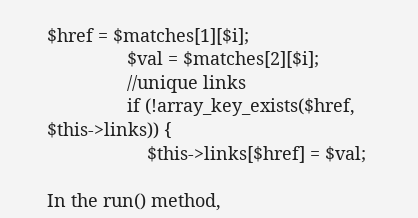$href = $matches[1][$i];
                $val = $matches[2][$i];
                //unique links
                if (!array_key_exists($href, $this->links)) {
                    $this->links[$href] = $val;

In the run() method,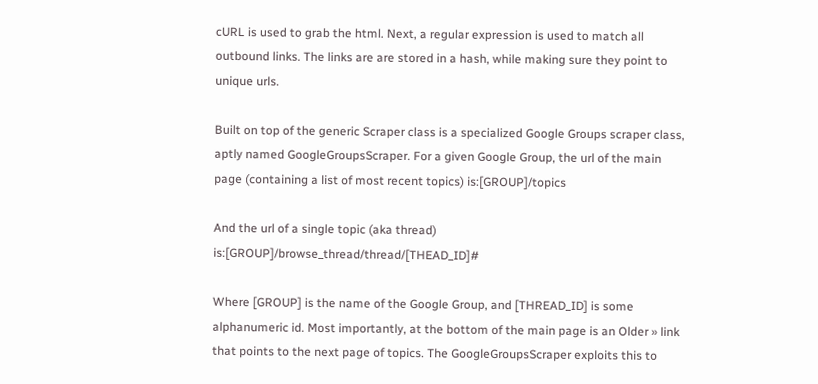cURL is used to grab the html. Next, a regular expression is used to match all outbound links. The links are are stored in a hash, while making sure they point to unique urls.

Built on top of the generic Scraper class is a specialized Google Groups scraper class, aptly named GoogleGroupsScraper. For a given Google Group, the url of the main page (containing a list of most recent topics) is:[GROUP]/topics

And the url of a single topic (aka thread) is:[GROUP]/browse_thread/thread/[THEAD_ID]#

Where [GROUP] is the name of the Google Group, and [THREAD_ID] is some alphanumeric id. Most importantly, at the bottom of the main page is an Older » link that points to the next page of topics. The GoogleGroupsScraper exploits this to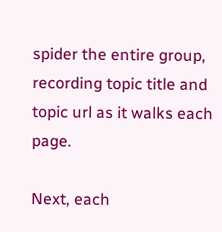spider the entire group, recording topic title and topic url as it walks each page.

Next, each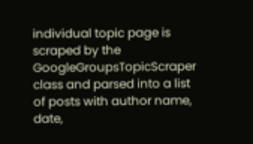individual topic page is scraped by the GoogleGroupsTopicScraper class and parsed into a list of posts with author name, date,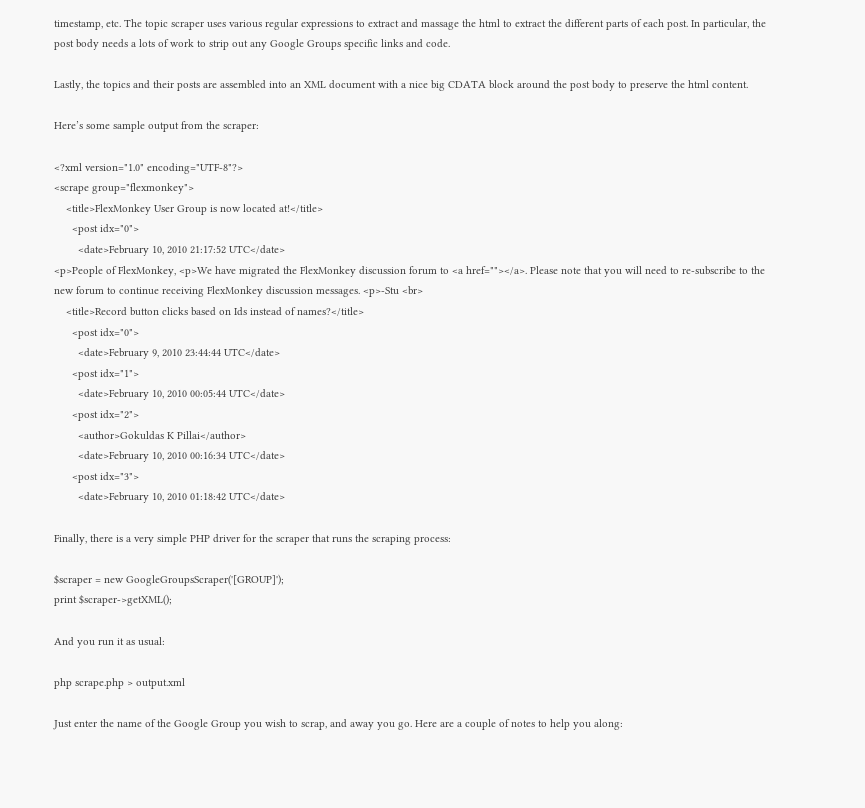timestamp, etc. The topic scraper uses various regular expressions to extract and massage the html to extract the different parts of each post. In particular, the post body needs a lots of work to strip out any Google Groups specific links and code.

Lastly, the topics and their posts are assembled into an XML document with a nice big CDATA block around the post body to preserve the html content.

Here’s some sample output from the scraper:

<?xml version="1.0" encoding="UTF-8"?>
<scrape group="flexmonkey">
    <title>FlexMonkey User Group is now located at!</title>
      <post idx="0">
        <date>February 10, 2010 21:17:52 UTC</date>
<p>People of FlexMonkey, <p>We have migrated the FlexMonkey discussion forum to <a href=""></a>. Please note that you will need to re-subscribe to the new forum to continue receiving FlexMonkey discussion messages. <p>-Stu <br>
    <title>Record button clicks based on Ids instead of names?</title>
      <post idx="0">
        <date>February 9, 2010 23:44:44 UTC</date>
      <post idx="1">
        <date>February 10, 2010 00:05:44 UTC</date>
      <post idx="2">
        <author>Gokuldas K Pillai</author>
        <date>February 10, 2010 00:16:34 UTC</date>
      <post idx="3">
        <date>February 10, 2010 01:18:42 UTC</date>

Finally, there is a very simple PHP driver for the scraper that runs the scraping process:

$scraper = new GoogleGroupsScraper('[GROUP]');
print $scraper->getXML();

And you run it as usual:

php scrape.php > output.xml

Just enter the name of the Google Group you wish to scrap, and away you go. Here are a couple of notes to help you along: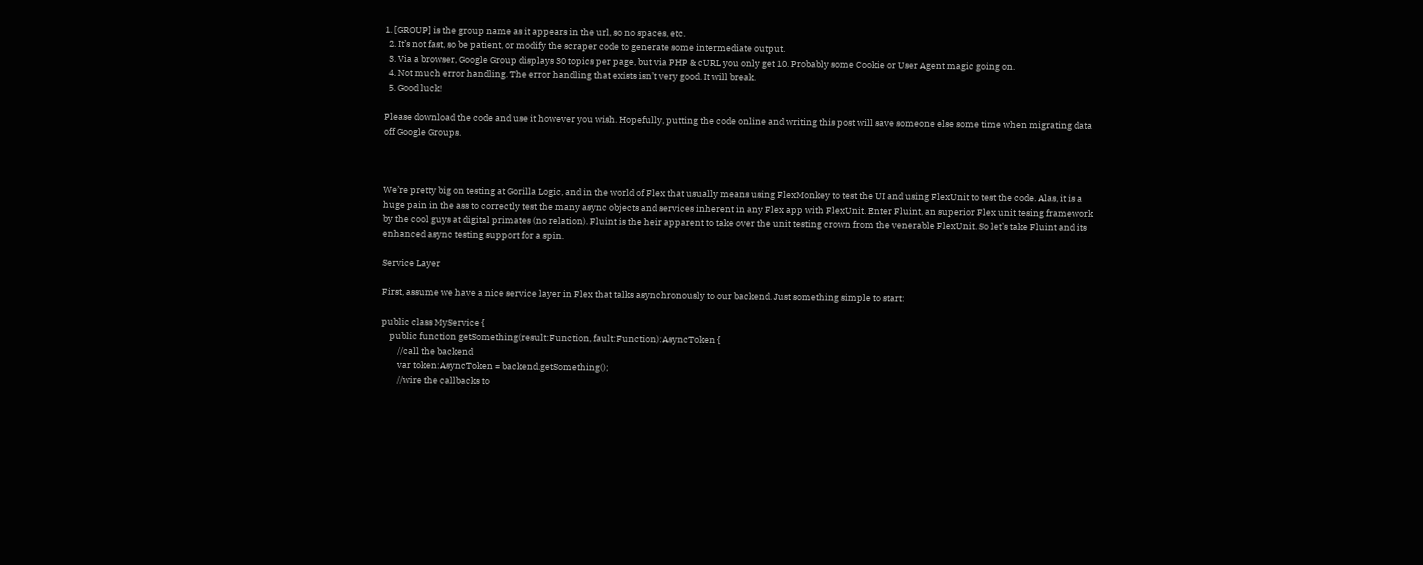1. [GROUP] is the group name as it appears in the url, so no spaces, etc.
  2. It’s not fast, so be patient, or modify the scraper code to generate some intermediate output.
  3. Via a browser, Google Group displays 30 topics per page, but via PHP & cURL you only get 10. Probably some Cookie or User Agent magic going on.
  4. Not much error handling. The error handling that exists isn’t very good. It will break.
  5. Good luck!

Please download the code and use it however you wish. Hopefully, putting the code online and writing this post will save someone else some time when migrating data off Google Groups.



We’re pretty big on testing at Gorilla Logic, and in the world of Flex that usually means using FlexMonkey to test the UI and using FlexUnit to test the code. Alas, it is a huge pain in the ass to correctly test the many async objects and services inherent in any Flex app with FlexUnit. Enter Fluint, an superior Flex unit tesing framework by the cool guys at digital primates (no relation). Fluint is the heir apparent to take over the unit testing crown from the venerable FlexUnit. So let’s take Fluint and its enhanced async testing support for a spin.

Service Layer

First, assume we have a nice service layer in Flex that talks asynchronously to our backend. Just something simple to start:

public class MyService {
    public function getSomething(result:Function, fault:Function):AsyncToken {
        //call the backend
        var token:AsyncToken = backend.getSomething();
        //wire the callbacks to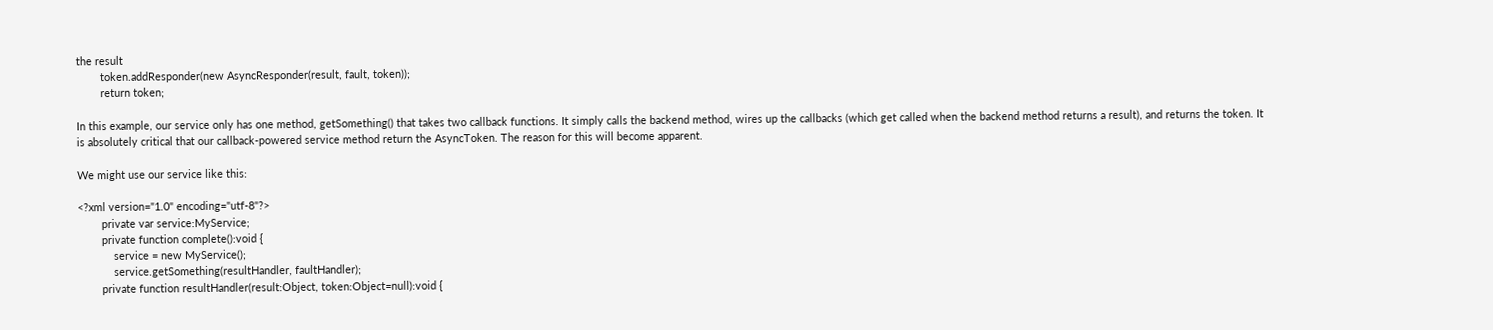the result
        token.addResponder(new AsyncResponder(result, fault, token));
        return token;

In this example, our service only has one method, getSomething() that takes two callback functions. It simply calls the backend method, wires up the callbacks (which get called when the backend method returns a result), and returns the token. It is absolutely critical that our callback-powered service method return the AsyncToken. The reason for this will become apparent.

We might use our service like this:

<?xml version="1.0" encoding="utf-8"?>
        private var service:MyService;
        private function complete():void {
            service = new MyService();
            service.getSomething(resultHandler, faultHandler);
        private function resultHandler(result:Object, token:Object=null):void {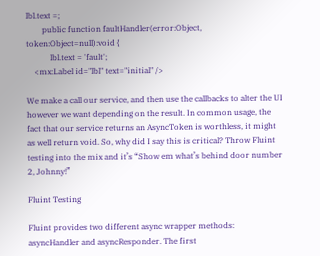lbl.text =;
        public function faultHandler(error:Object, token:Object=null):void {
            lbl.text = 'fault';
    <mx:Label id="lbl" text="initial" />

We make a call our service, and then use the callbacks to alter the UI however we want depending on the result. In common usage, the fact that our service returns an AsyncToken is worthless, it might as well return void. So, why did I say this is critical? Throw Fluint testing into the mix and it’s “Show em what’s behind door number 2, Johnny!”

Fluint Testing

Fluint provides two different async wrapper methods: asyncHandler and asyncResponder. The first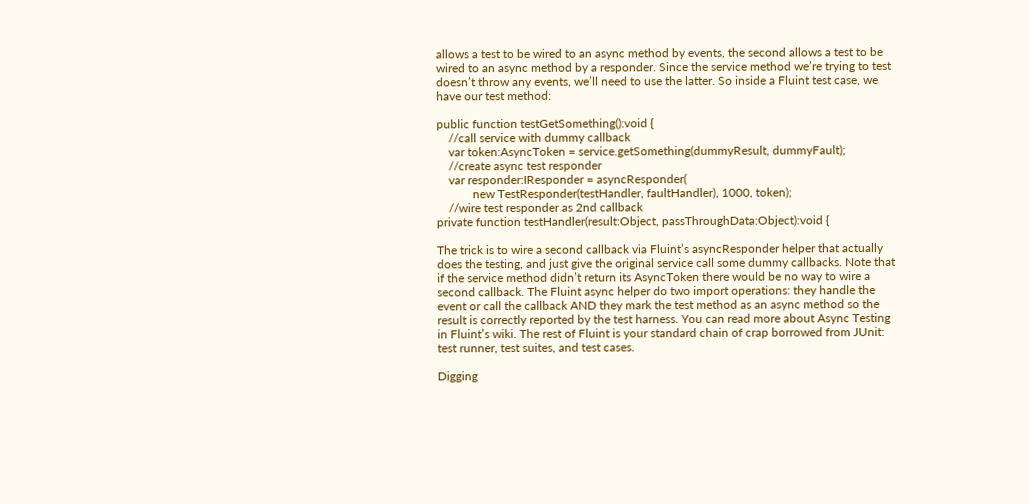allows a test to be wired to an async method by events, the second allows a test to be wired to an async method by a responder. Since the service method we’re trying to test doesn’t throw any events, we’ll need to use the latter. So inside a Fluint test case, we have our test method:

public function testGetSomething():void {
    //call service with dummy callback
    var token:AsyncToken = service.getSomething(dummyResult, dummyFault);
    //create async test responder
    var responder:IResponder = asyncResponder(
            new TestResponder(testHandler, faultHandler), 1000, token);
    //wire test responder as 2nd callback
private function testHandler(result:Object, passThroughData:Object):void {

The trick is to wire a second callback via Fluint’s asyncResponder helper that actually does the testing, and just give the original service call some dummy callbacks. Note that if the service method didn’t return its AsyncToken there would be no way to wire a second callback. The Fluint async helper do two import operations: they handle the event or call the callback AND they mark the test method as an async method so the result is correctly reported by the test harness. You can read more about Async Testing in Fluint’s wiki. The rest of Fluint is your standard chain of crap borrowed from JUnit: test runner, test suites, and test cases.

Digging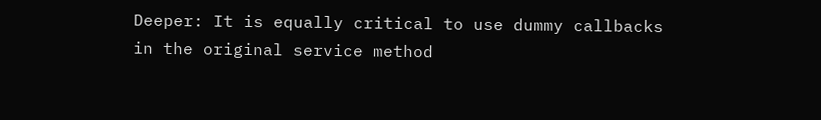Deeper: It is equally critical to use dummy callbacks in the original service method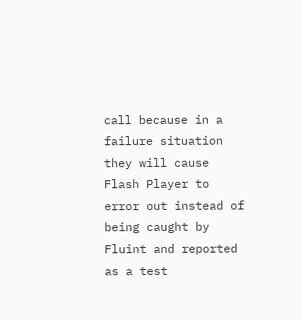call because in a failure situation they will cause Flash Player to error out instead of being caught by Fluint and reported as a test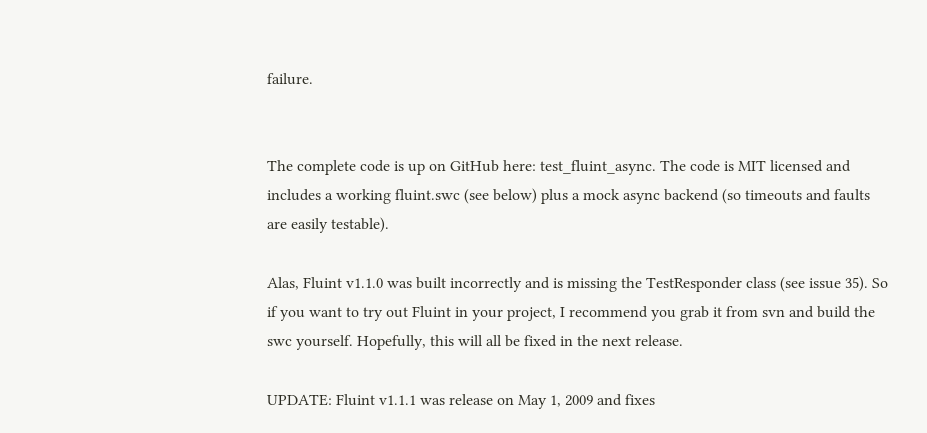failure.


The complete code is up on GitHub here: test_fluint_async. The code is MIT licensed and includes a working fluint.swc (see below) plus a mock async backend (so timeouts and faults are easily testable).

Alas, Fluint v1.1.0 was built incorrectly and is missing the TestResponder class (see issue 35). So if you want to try out Fluint in your project, I recommend you grab it from svn and build the swc yourself. Hopefully, this will all be fixed in the next release.

UPDATE: Fluint v1.1.1 was release on May 1, 2009 and fixes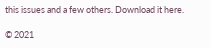this issues and a few others. Download it here.

© 2021